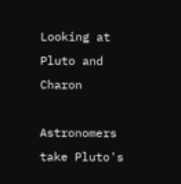Looking at Pluto and Charon

Astronomers take Pluto's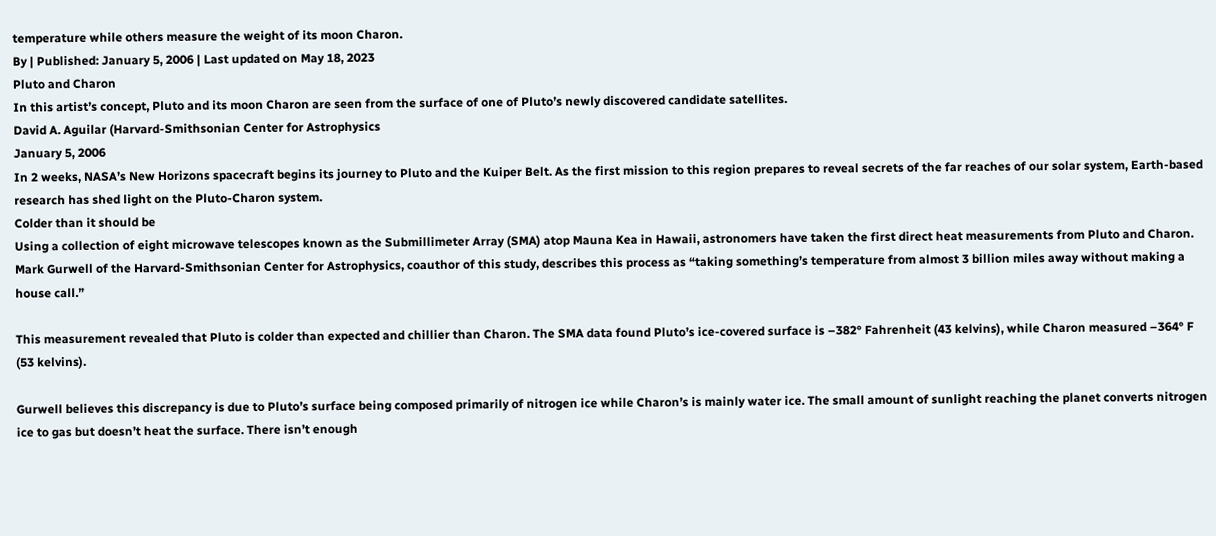temperature while others measure the weight of its moon Charon.
By | Published: January 5, 2006 | Last updated on May 18, 2023
Pluto and Charon
In this artist’s concept, Pluto and its moon Charon are seen from the surface of one of Pluto’s newly discovered candidate satellites.
David A. Aguilar (Harvard-Smithsonian Center for Astrophysics
January 5, 2006
In 2 weeks, NASA’s New Horizons spacecraft begins its journey to Pluto and the Kuiper Belt. As the first mission to this region prepares to reveal secrets of the far reaches of our solar system, Earth-based research has shed light on the Pluto-Charon system.
Colder than it should be
Using a collection of eight microwave telescopes known as the Submillimeter Array (SMA) atop Mauna Kea in Hawaii, astronomers have taken the first direct heat measurements from Pluto and Charon. Mark Gurwell of the Harvard-Smithsonian Center for Astrophysics, coauthor of this study, describes this process as “taking something’s temperature from almost 3 billion miles away without making a house call.”

This measurement revealed that Pluto is colder than expected and chillier than Charon. The SMA data found Pluto’s ice-covered surface is –382° Fahrenheit (43 kelvins), while Charon measured –364° F (53 kelvins).

Gurwell believes this discrepancy is due to Pluto’s surface being composed primarily of nitrogen ice while Charon’s is mainly water ice. The small amount of sunlight reaching the planet converts nitrogen ice to gas but doesn’t heat the surface. There isn’t enough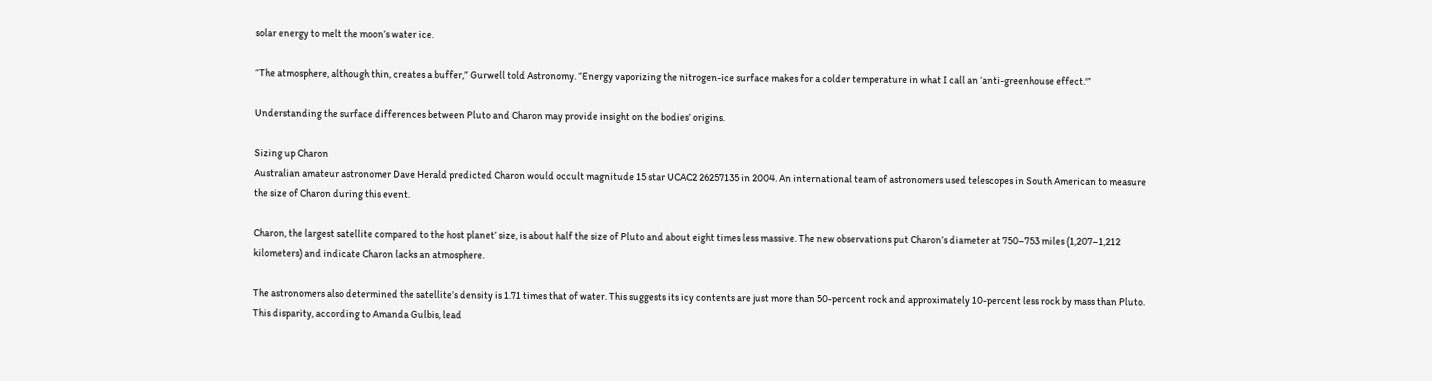solar energy to melt the moon’s water ice.

“The atmosphere, although thin, creates a buffer,” Gurwell told Astronomy. “Energy vaporizing the nitrogen-ice surface makes for a colder temperature in what I call an ‘anti-greenhouse effect.'”

Understanding the surface differences between Pluto and Charon may provide insight on the bodies’ origins.

Sizing up Charon
Australian amateur astronomer Dave Herald predicted Charon would occult magnitude 15 star UCAC2 26257135 in 2004. An international team of astronomers used telescopes in South American to measure the size of Charon during this event.

Charon, the largest satellite compared to the host planet’ size, is about half the size of Pluto and about eight times less massive. The new observations put Charon’s diameter at 750–753 miles (1,207–1,212 kilometers) and indicate Charon lacks an atmosphere.

The astronomers also determined the satellite’s density is 1.71 times that of water. This suggests its icy contents are just more than 50-percent rock and approximately 10-percent less rock by mass than Pluto. This disparity, according to Amanda Gulbis, lead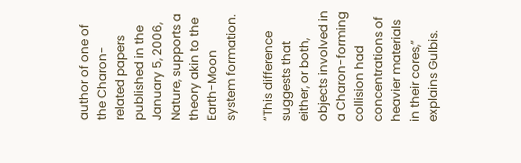author of one of the Charon-related papers published in the January 5, 2006, Nature, supports a theory akin to the Earth-Moon system formation.

“This difference suggests that either, or both, objects involved in a Charon-forming collision had concentrations of heavier materials in their cores,” explains Gulbis.